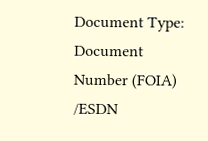Document Type:
Document Number (FOIA) /ESDN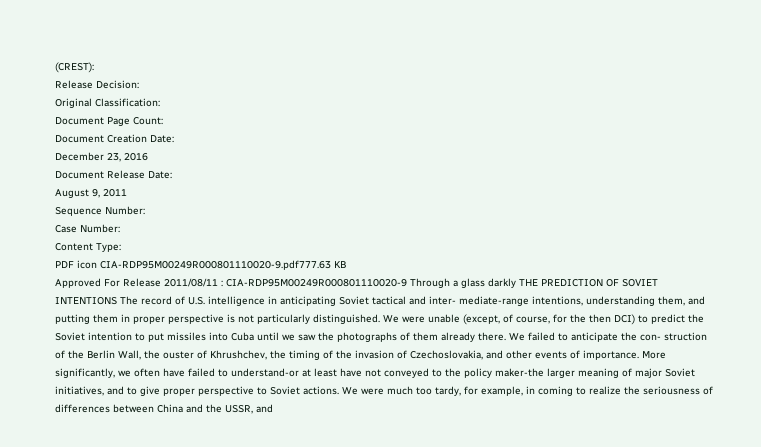(CREST):
Release Decision:
Original Classification:
Document Page Count:
Document Creation Date:
December 23, 2016
Document Release Date:
August 9, 2011
Sequence Number:
Case Number:
Content Type:
PDF icon CIA-RDP95M00249R000801110020-9.pdf777.63 KB
Approved For Release 2011/08/11 : CIA-RDP95M00249R000801110020-9 Through a glass darkly THE PREDICTION OF SOVIET INTENTIONS The record of U.S. intelligence in anticipating Soviet tactical and inter- mediate-range intentions, understanding them, and putting them in proper perspective is not particularly distinguished. We were unable (except, of course, for the then DCI) to predict the Soviet intention to put missiles into Cuba until we saw the photographs of them already there. We failed to anticipate the con- struction of the Berlin Wall, the ouster of Khrushchev, the timing of the invasion of Czechoslovakia, and other events of importance. More significantly, we often have failed to understand-or at least have not conveyed to the policy maker-the larger meaning of major Soviet initiatives, and to give proper perspective to Soviet actions. We were much too tardy, for example, in coming to realize the seriousness of differences between China and the USSR, and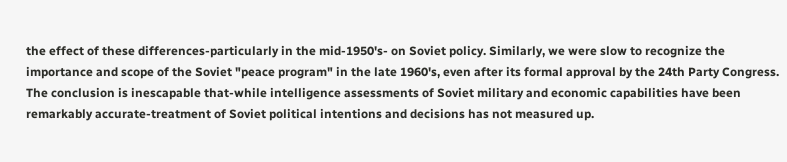the effect of these differences-particularly in the mid-1950's- on Soviet policy. Similarly, we were slow to recognize the importance and scope of the Soviet "peace program" in the late 1960's, even after its formal approval by the 24th Party Congress. The conclusion is inescapable that-while intelligence assessments of Soviet military and economic capabilities have been remarkably accurate-treatment of Soviet political intentions and decisions has not measured up.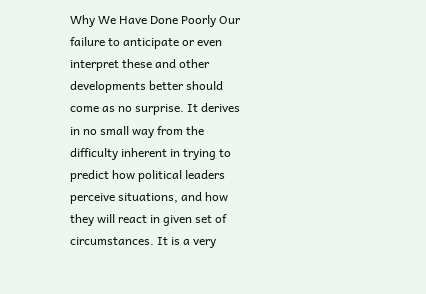Why We Have Done Poorly Our failure to anticipate or even interpret these and other developments better should come as no surprise. It derives in no small way from the difficulty inherent in trying to predict how political leaders perceive situations, and how they will react in given set of circumstances. It is a very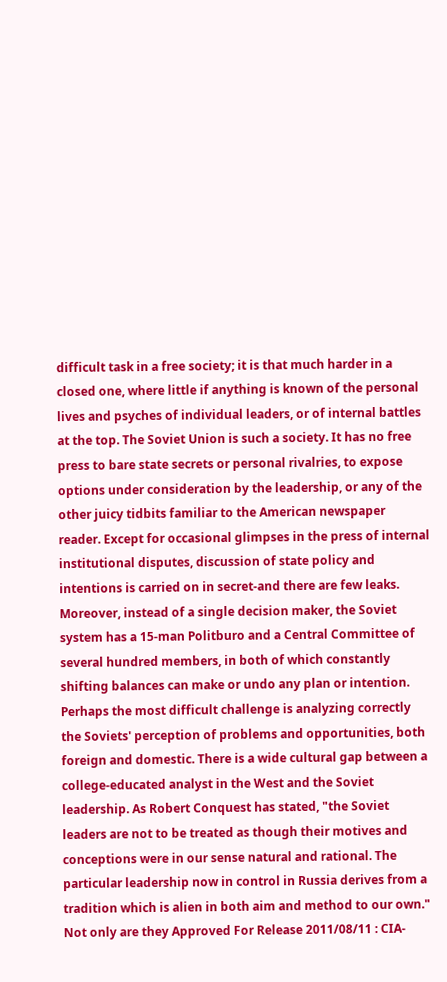difficult task in a free society; it is that much harder in a closed one, where little if anything is known of the personal lives and psyches of individual leaders, or of internal battles at the top. The Soviet Union is such a society. It has no free press to bare state secrets or personal rivalries, to expose options under consideration by the leadership, or any of the other juicy tidbits familiar to the American newspaper reader. Except for occasional glimpses in the press of internal institutional disputes, discussion of state policy and intentions is carried on in secret-and there are few leaks. Moreover, instead of a single decision maker, the Soviet system has a 15-man Politburo and a Central Committee of several hundred members, in both of which constantly shifting balances can make or undo any plan or intention. Perhaps the most difficult challenge is analyzing correctly the Soviets' perception of problems and opportunities, both foreign and domestic. There is a wide cultural gap between a college-educated analyst in the West and the Soviet leadership. As Robert Conquest has stated, "the Soviet leaders are not to be treated as though their motives and conceptions were in our sense natural and rational. The particular leadership now in control in Russia derives from a tradition which is alien in both aim and method to our own." Not only are they Approved For Release 2011/08/11 : CIA-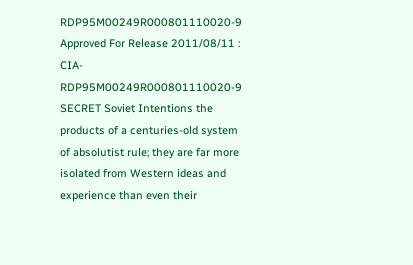RDP95M00249R000801110020-9 Approved For Release 2011/08/11 : CIA-RDP95M00249R000801110020-9 SECRET Soviet Intentions the products of a centuries-old system of absolutist rule; they are far more isolated from Western ideas and experience than even their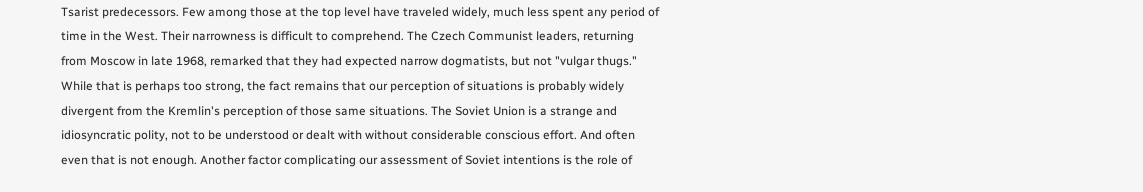Tsarist predecessors. Few among those at the top level have traveled widely, much less spent any period of time in the West. Their narrowness is difficult to comprehend. The Czech Communist leaders, returning from Moscow in late 1968, remarked that they had expected narrow dogmatists, but not "vulgar thugs." While that is perhaps too strong, the fact remains that our perception of situations is probably widely divergent from the Kremlin's perception of those same situations. The Soviet Union is a strange and idiosyncratic polity, not to be understood or dealt with without considerable conscious effort. And often even that is not enough. Another factor complicating our assessment of Soviet intentions is the role of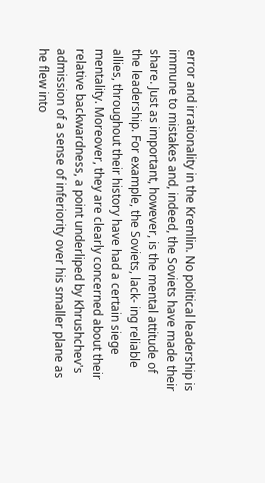error and irrationality in the Kremlin. No political leadership is immune to mistakes and, indeed, the Soviets have made their share. Just as important, however, is the mental attitude of the leadership. For example, the Soviets, lack- ing reliable allies, throughout their history have had a certain siege mentality. Moreover, they are clearly concerned about their relative backwardness, a point underliped by Khrushchev's admission of a sense of inferiority over his smaller plane as he flew into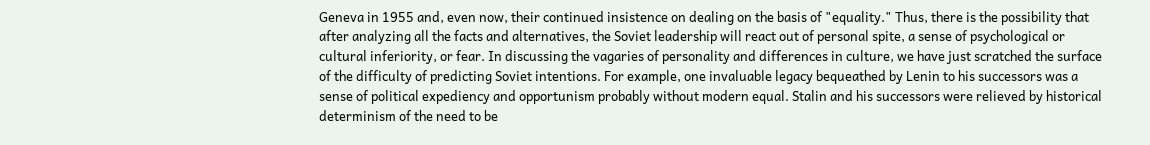Geneva in 1955 and, even now, their continued insistence on dealing on the basis of "equality." Thus, there is the possibility that after analyzing all the facts and alternatives, the Soviet leadership will react out of personal spite, a sense of psychological or cultural inferiority, or fear. In discussing the vagaries of personality and differences in culture, we have just scratched the surface of the difficulty of predicting Soviet intentions. For example, one invaluable legacy bequeathed by Lenin to his successors was a sense of political expediency and opportunism probably without modern equal. Stalin and his successors were relieved by historical determinism of the need to be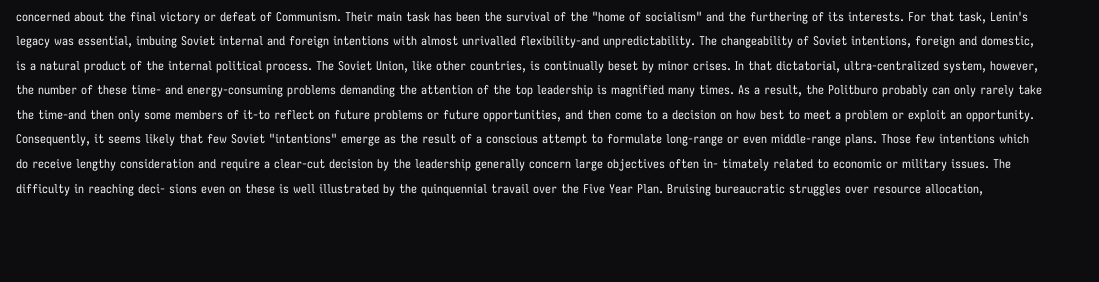concerned about the final victory or defeat of Communism. Their main task has been the survival of the "home of socialism" and the furthering of its interests. For that task, Lenin's legacy was essential, imbuing Soviet internal and foreign intentions with almost unrivalled flexibility-and unpredictability. The changeability of Soviet intentions, foreign and domestic, is a natural product of the internal political process. The Soviet Union, like other countries, is continually beset by minor crises. In that dictatorial, ultra-centralized system, however, the number of these time- and energy-consuming problems demanding the attention of the top leadership is magnified many times. As a result, the Politburo probably can only rarely take the time-and then only some members of it-to reflect on future problems or future opportunities, and then come to a decision on how best to meet a problem or exploit an opportunity. Consequently, it seems likely that few Soviet "intentions" emerge as the result of a conscious attempt to formulate long-range or even middle-range plans. Those few intentions which do receive lengthy consideration and require a clear-cut decision by the leadership generally concern large objectives often in- timately related to economic or military issues. The difficulty in reaching deci- sions even on these is well illustrated by the quinquennial travail over the Five Year Plan. Bruising bureaucratic struggles over resource allocation,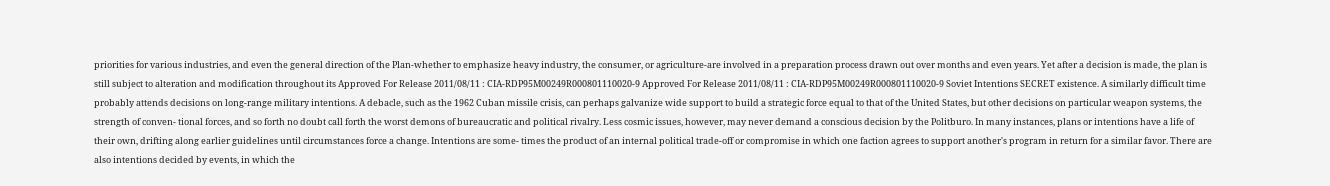priorities for various industries, and even the general direction of the Plan-whether to emphasize heavy industry, the consumer, or agriculture-are involved in a preparation process drawn out over months and even years. Yet after a decision is made, the plan is still subject to alteration and modification throughout its Approved For Release 2011/08/11 : CIA-RDP95M00249R000801110020-9 Approved For Release 2011/08/11 : CIA-RDP95M00249R000801110020-9 Soviet Intentions SECRET existence. A similarly difficult time probably attends decisions on long-range military intentions. A debacle, such as the 1962 Cuban missile crisis, can perhaps galvanize wide support to build a strategic force equal to that of the United States, but other decisions on particular weapon systems, the strength of conven- tional forces, and so forth no doubt call forth the worst demons of bureaucratic and political rivalry. Less cosmic issues, however, may never demand a conscious decision by the Politburo. In many instances, plans or intentions have a life of their own, drifting along earlier guidelines until circumstances force a change. Intentions are some- times the product of an internal political trade-off or compromise in which one faction agrees to support another's program in return for a similar favor. There are also intentions decided by events, in which the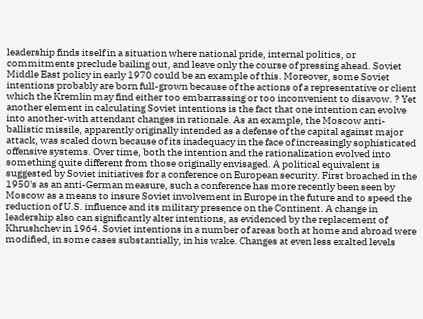leadership finds itself in a situation where national pride, internal politics, or commitments preclude bailing out, and leave only the course of pressing ahead. Soviet Middle East policy in early 1970 could be an example of this. Moreover, some Soviet intentions probably are born full-grown because of the actions of a representative or client which the Kremlin may find either too embarrassing or too inconvenient to disavow. ? Yet another element in calculating Soviet intentions is the fact that one intention can evolve into another-with attendant changes in rationale. As an example, the Moscow anti-ballistic missile, apparently originally intended as a defense of the capital against major attack, was scaled down because of its inadequacy in the face of increasingly sophisticated offensive systems. Over time, both the intention and the rationalization evolved into something quite different from those originally envisaged. A political equivalent is suggested by Soviet initiatives for a conference on European security. First broached in the 1950's as an anti-German measure, such a conference has more recently been seen by Moscow as a means to insure Soviet involvement in Europe in the future and to speed the reduction of U.S. influence and its military presence on the Continent. A change in leadership also can significantly alter intentions, as evidenced by the replacement of Khrushchev in 1964. Soviet intentions in a number of areas both at home and abroad were modified, in some cases substantially, in his wake. Changes at even less exalted levels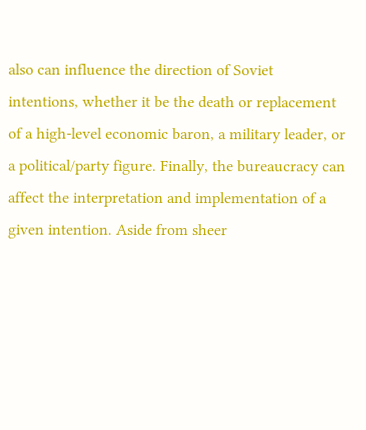also can influence the direction of Soviet intentions, whether it be the death or replacement of a high-level economic baron, a military leader, or a political/party figure. Finally, the bureaucracy can affect the interpretation and implementation of a given intention. Aside from sheer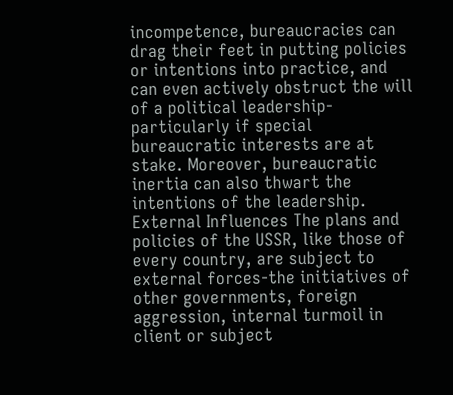incompetence, bureaucracies can drag their feet in putting policies or intentions into practice, and can even actively obstruct the will of a political leadership-particularly if special bureaucratic interests are at stake. Moreover, bureaucratic inertia can also thwart the intentions of the leadership. External Influences The plans and policies of the USSR, like those of every country, are subject to external forces-the initiatives of other governments, foreign aggression, internal turmoil in client or subject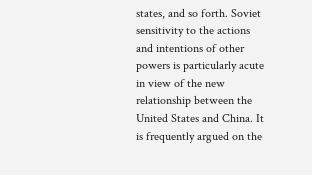states, and so forth. Soviet sensitivity to the actions and intentions of other powers is particularly acute in view of the new relationship between the United States and China. It is frequently argued on the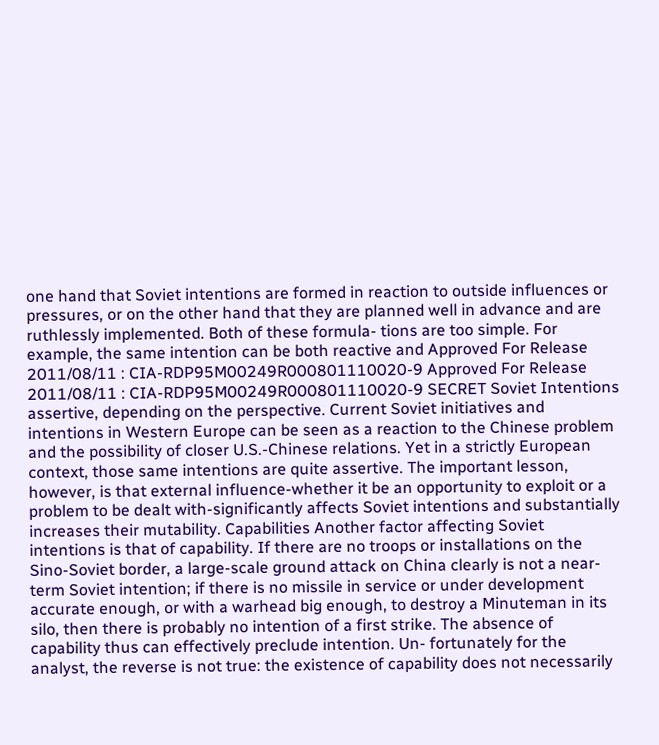one hand that Soviet intentions are formed in reaction to outside influences or pressures, or on the other hand that they are planned well in advance and are ruthlessly implemented. Both of these formula- tions are too simple. For example, the same intention can be both reactive and Approved For Release 2011/08/11 : CIA-RDP95M00249R000801110020-9 Approved For Release 2011/08/11 : CIA-RDP95M00249R000801110020-9 SECRET Soviet Intentions assertive, depending on the perspective. Current Soviet initiatives and intentions in Western Europe can be seen as a reaction to the Chinese problem and the possibility of closer U.S.-Chinese relations. Yet in a strictly European context, those same intentions are quite assertive. The important lesson, however, is that external influence-whether it be an opportunity to exploit or a problem to be dealt with-significantly affects Soviet intentions and substantially increases their mutability. Capabilities Another factor affecting Soviet intentions is that of capability. If there are no troops or installations on the Sino-Soviet border, a large-scale ground attack on China clearly is not a near-term Soviet intention; if there is no missile in service or under development accurate enough, or with a warhead big enough, to destroy a Minuteman in its silo, then there is probably no intention of a first strike. The absence of capability thus can effectively preclude intention. Un- fortunately for the analyst, the reverse is not true: the existence of capability does not necessarily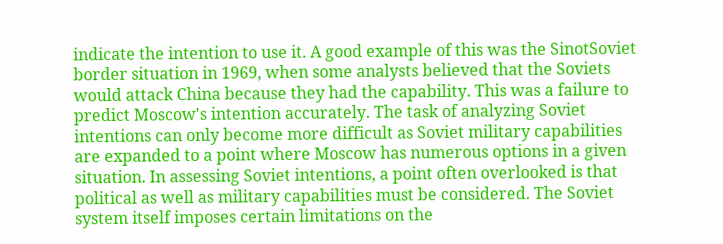indicate the intention to use it. A good example of this was the SinotSoviet border situation in 1969, when some analysts believed that the Soviets would attack China because they had the capability. This was a failure to predict Moscow's intention accurately. The task of analyzing Soviet intentions can only become more difficult as Soviet military capabilities are expanded to a point where Moscow has numerous options in a given situation. In assessing Soviet intentions, a point often overlooked is that political as well as military capabilities must be considered. The Soviet system itself imposes certain limitations on the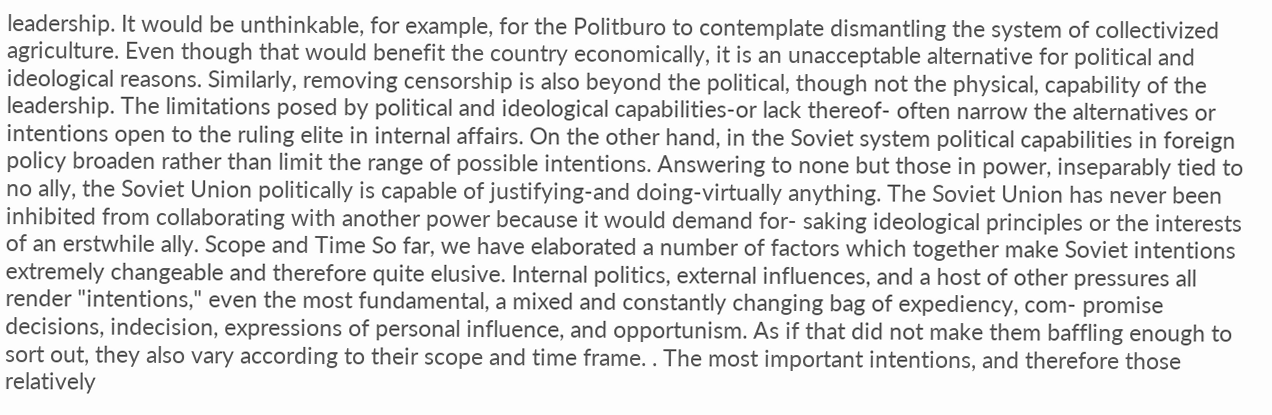leadership. It would be unthinkable, for example, for the Politburo to contemplate dismantling the system of collectivized agriculture. Even though that would benefit the country economically, it is an unacceptable alternative for political and ideological reasons. Similarly, removing censorship is also beyond the political, though not the physical, capability of the leadership. The limitations posed by political and ideological capabilities-or lack thereof- often narrow the alternatives or intentions open to the ruling elite in internal affairs. On the other hand, in the Soviet system political capabilities in foreign policy broaden rather than limit the range of possible intentions. Answering to none but those in power, inseparably tied to no ally, the Soviet Union politically is capable of justifying-and doing-virtually anything. The Soviet Union has never been inhibited from collaborating with another power because it would demand for- saking ideological principles or the interests of an erstwhile ally. Scope and Time So far, we have elaborated a number of factors which together make Soviet intentions extremely changeable and therefore quite elusive. Internal politics, external influences, and a host of other pressures all render "intentions," even the most fundamental, a mixed and constantly changing bag of expediency, com- promise decisions, indecision, expressions of personal influence, and opportunism. As if that did not make them baffling enough to sort out, they also vary according to their scope and time frame. . The most important intentions, and therefore those relatively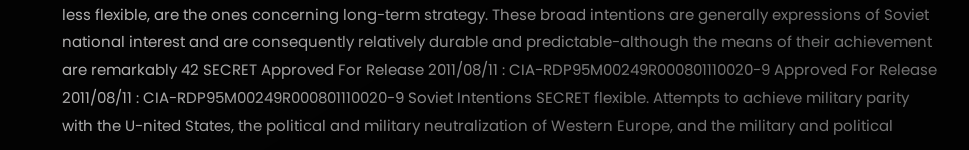less flexible, are the ones concerning long-term strategy. These broad intentions are generally expressions of Soviet national interest and are consequently relatively durable and predictable-although the means of their achievement are remarkably 42 SECRET Approved For Release 2011/08/11 : CIA-RDP95M00249R000801110020-9 Approved For Release 2011/08/11 : CIA-RDP95M00249R000801110020-9 Soviet Intentions SECRET flexible. Attempts to achieve military parity with the U-nited States, the political and military neutralization of Western Europe, and the military and political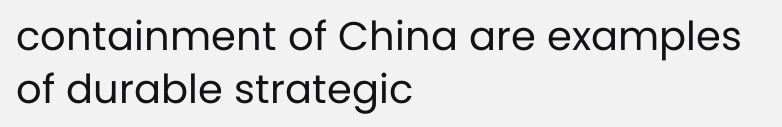containment of China are examples of durable strategic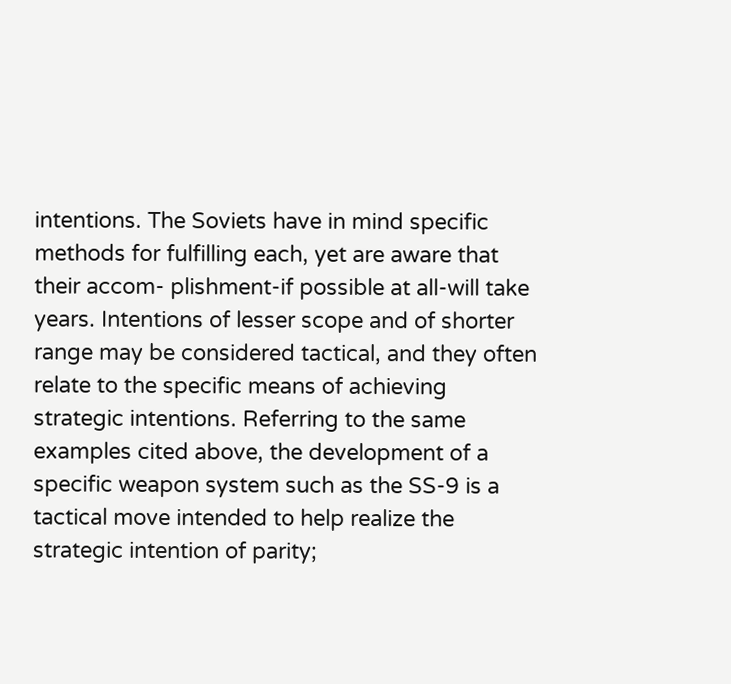intentions. The Soviets have in mind specific methods for fulfilling each, yet are aware that their accom- plishment-if possible at all-will take years. Intentions of lesser scope and of shorter range may be considered tactical, and they often relate to the specific means of achieving strategic intentions. Referring to the same examples cited above, the development of a specific weapon system such as the SS-9 is a tactical move intended to help realize the strategic intention of parity;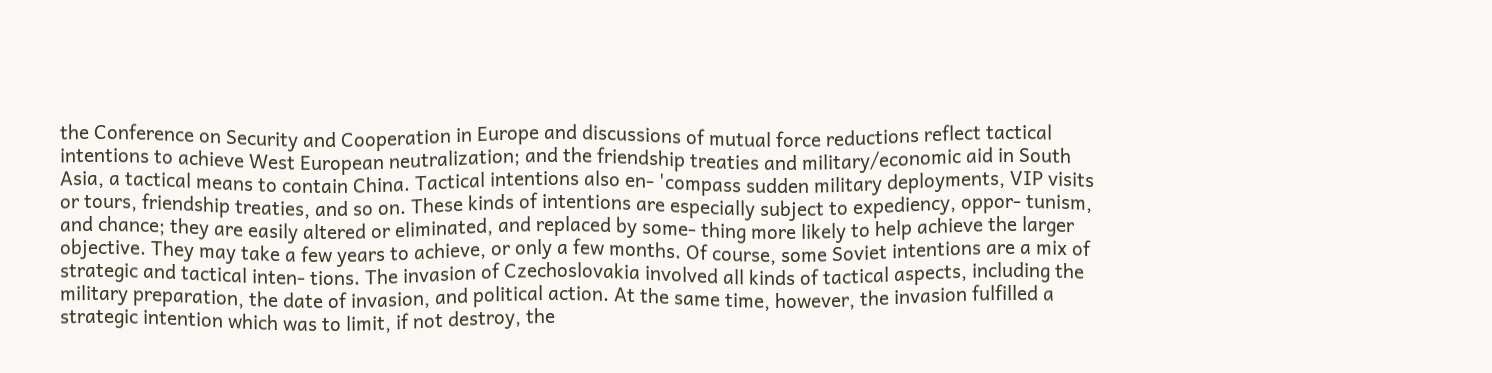the Conference on Security and Cooperation in Europe and discussions of mutual force reductions reflect tactical intentions to achieve West European neutralization; and the friendship treaties and military/economic aid in South Asia, a tactical means to contain China. Tactical intentions also en- 'compass sudden military deployments, VIP visits or tours, friendship treaties, and so on. These kinds of intentions are especially subject to expediency, oppor- tunism, and chance; they are easily altered or eliminated, and replaced by some- thing more likely to help achieve the larger objective. They may take a few years to achieve, or only a few months. Of course, some Soviet intentions are a mix of strategic and tactical inten- tions. The invasion of Czechoslovakia involved all kinds of tactical aspects, including the military preparation, the date of invasion, and political action. At the same time, however, the invasion fulfilled a strategic intention which was to limit, if not destroy, the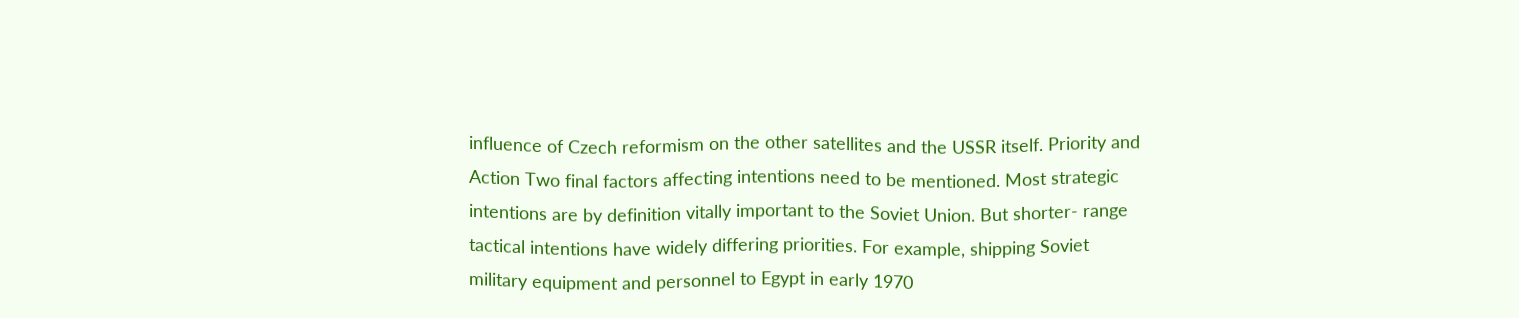influence of Czech reformism on the other satellites and the USSR itself. Priority and Action Two final factors affecting intentions need to be mentioned. Most strategic intentions are by definition vitally important to the Soviet Union. But shorter- range tactical intentions have widely differing priorities. For example, shipping Soviet military equipment and personnel to Egypt in early 1970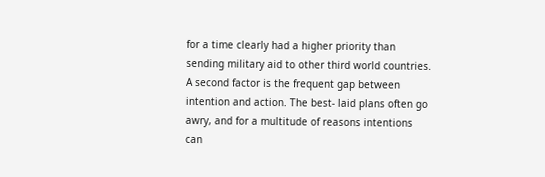for a time clearly had a higher priority than sending military aid to other third world countries. A second factor is the frequent gap between intention and action. The best- laid plans often go awry, and for a multitude of reasons intentions can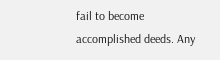fail to become accomplished deeds. Any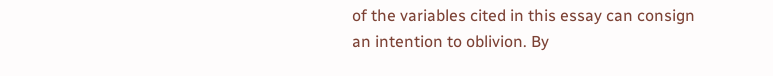of the variables cited in this essay can consign an intention to oblivion. By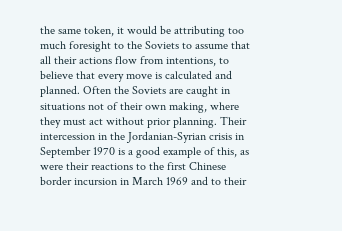the same token, it would be attributing too much foresight to the Soviets to assume that all their actions flow from intentions, to believe that every move is calculated and planned. Often the Soviets are caught in situations not of their own making, where they must act without prior planning. Their intercession in the Jordanian-Syrian crisis in September 1970 is a good example of this, as were their reactions to the first Chinese border incursion in March 1969 and to their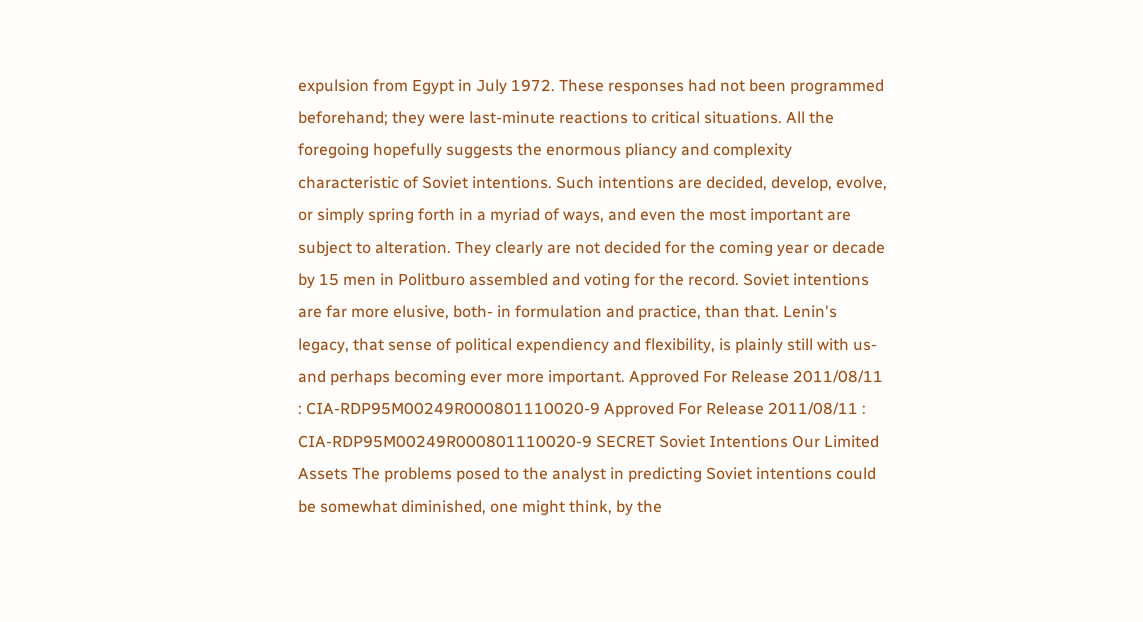expulsion from Egypt in July 1972. These responses had not been programmed beforehand; they were last-minute reactions to critical situations. All the foregoing hopefully suggests the enormous pliancy and complexity characteristic of Soviet intentions. Such intentions are decided, develop, evolve, or simply spring forth in a myriad of ways, and even the most important are subject to alteration. They clearly are not decided for the coming year or decade by 15 men in Politburo assembled and voting for the record. Soviet intentions are far more elusive, both- in formulation and practice, than that. Lenin's legacy, that sense of political expendiency and flexibility, is plainly still with us-and perhaps becoming ever more important. Approved For Release 2011/08/11 : CIA-RDP95M00249R000801110020-9 Approved For Release 2011/08/11 : CIA-RDP95M00249R000801110020-9 SECRET Soviet Intentions Our Limited Assets The problems posed to the analyst in predicting Soviet intentions could be somewhat diminished, one might think, by the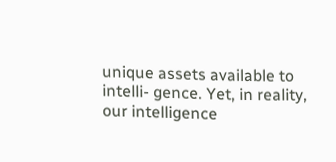unique assets available to intelli- gence. Yet, in reality, our intelligence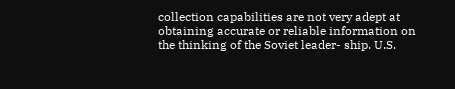collection capabilities are not very adept at obtaining accurate or reliable information on the thinking of the Soviet leader- ship. U.S.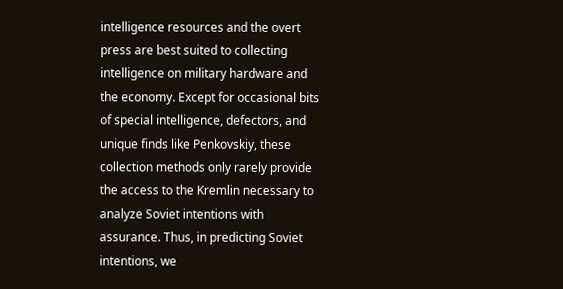intelligence resources and the overt press are best suited to collecting intelligence on military hardware and the economy. Except for occasional bits of special intelligence, defectors, and unique finds like Penkovskiy, these collection methods only rarely provide the access to the Kremlin necessary to analyze Soviet intentions with assurance. Thus, in predicting Soviet intentions, we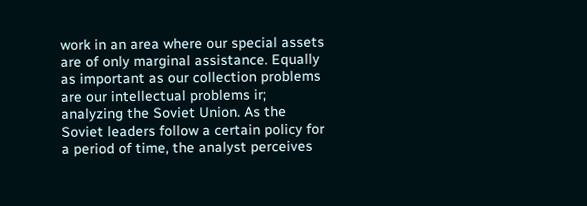work in an area where our special assets are of only marginal assistance. Equally as important as our collection problems are our intellectual problems ir; analyzing the Soviet Union. As the Soviet leaders follow a certain policy for a period of time, the analyst perceives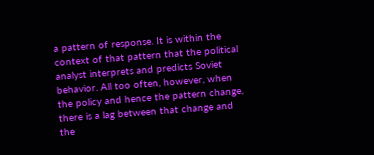a pattern of response. It is within the context of that pattern that the political analyst interprets and predicts Soviet behavior. All too often, however, when the policy and hence the pattern change, there is a lag between that change and the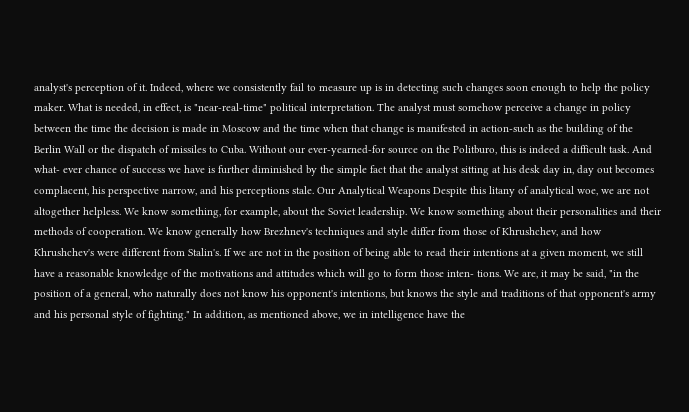analyst's perception of it. Indeed, where we consistently fail to measure up is in detecting such changes soon enough to help the policy maker. What is needed, in effect, is "near-real-time" political interpretation. The analyst must somehow perceive a change in policy between the time the decision is made in Moscow and the time when that change is manifested in action-such as the building of the Berlin Wall or the dispatch of missiles to Cuba. Without our ever-yearned-for source on the Politburo, this is indeed a difficult task. And what- ever chance of success we have is further diminished by the simple fact that the analyst sitting at his desk day in, day out becomes complacent, his perspective narrow, and his perceptions stale. Our Analytical Weapons Despite this litany of analytical woe, we are not altogether helpless. We know something, for example, about the Soviet leadership. We know something about their personalities and their methods of cooperation. We know generally how Brezhnev's techniques and style differ from those of Khrushchev, and how Khrushchev's were different from Stalin's. If we are not in the position of being able to read their intentions at a given moment, we still have a reasonable knowledge of the motivations and attitudes which will go to form those inten- tions. We are, it may be said, "in the position of a general, who naturally does not know his opponent's intentions, but knows the style and traditions of that opponent's army and his personal style of fighting." In addition, as mentioned above, we in intelligence have the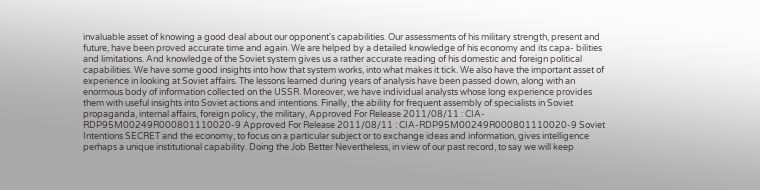invaluable asset of knowing a good deal about our opponent's capabilities. Our assessments of his military strength, present and future, have been proved accurate time and again. We are helped by a detailed knowledge of his economy and its capa- bilities and limitations. And knowledge of the Soviet system gives us a rather accurate reading of his domestic and foreign political capabilities. We have some good insights into how that system works, into what makes it tick. We also have the important asset of experience in looking at Soviet affairs. The lessons learned during years of analysis have been passed down, along with an enormous body of information collected on the USSR. Moreover, we have individual analysts whose long experience provides them with useful insights into Soviet actions and intentions. Finally, the ability for frequent assembly of specialists in Soviet propaganda, internal affairs, foreign policy, the military, Approved For Release 2011/08/11 : CIA-RDP95M00249R000801110020-9 Approved For Release 2011/08/11 : CIA-RDP95M00249R000801110020-9 Soviet Intentions SECRET and the economy, to focus on a particular subject or to exchange ideas and information, gives intelligence perhaps a unique institutional capability. Doing the Job Better Nevertheless, in view of our past record, to say we will keep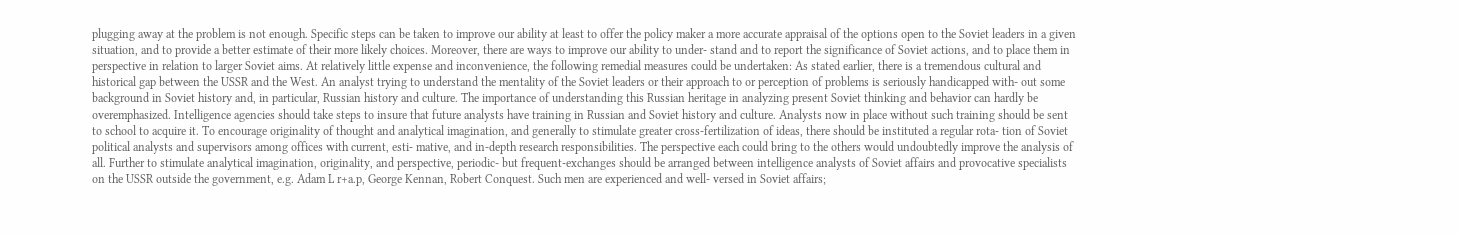plugging away at the problem is not enough. Specific steps can be taken to improve our ability at least to offer the policy maker a more accurate appraisal of the options open to the Soviet leaders in a given situation, and to provide a better estimate of their more likely choices. Moreover, there are ways to improve our ability to under- stand and to report the significance of Soviet actions, and to place them in perspective in relation to larger Soviet aims. At relatively little expense and inconvenience, the following remedial measures could be undertaken: As stated earlier, there is a tremendous cultural and historical gap between the USSR and the West. An analyst trying to understand the mentality of the Soviet leaders or their approach to or perception of problems is seriously handicapped with- out some background in Soviet history and, in particular, Russian history and culture. The importance of understanding this Russian heritage in analyzing present Soviet thinking and behavior can hardly be overemphasized. Intelligence agencies should take steps to insure that future analysts have training in Russian and Soviet history and culture. Analysts now in place without such training should be sent to school to acquire it. To encourage originality of thought and analytical imagination, and generally to stimulate greater cross-fertilization of ideas, there should be instituted a regular rota- tion of Soviet political analysts and supervisors among offices with current, esti- mative, and in-depth research responsibilities. The perspective each could bring to the others would undoubtedly improve the analysis of all. Further to stimulate analytical imagination, originality, and perspective, periodic- but frequent-exchanges should be arranged between intelligence analysts of Soviet affairs and provocative specialists on the USSR outside the government, e.g. Adam L r+a.p, George Kennan, Robert Conquest. Such men are experienced and well- versed in Soviet affairs;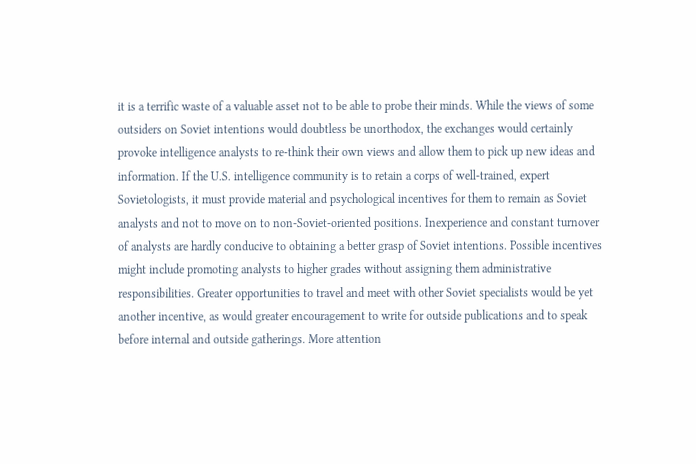it is a terrific waste of a valuable asset not to be able to probe their minds. While the views of some outsiders on Soviet intentions would doubtless be unorthodox, the exchanges would certainly provoke intelligence analysts to re-think their own views and allow them to pick up new ideas and information. If the U.S. intelligence community is to retain a corps of well-trained, expert Sovietologists, it must provide material and psychological incentives for them to remain as Soviet analysts and not to move on to non-Soviet-oriented positions. Inexperience and constant turnover of analysts are hardly conducive to obtaining a better grasp of Soviet intentions. Possible incentives might include promoting analysts to higher grades without assigning them administrative responsibilities. Greater opportunities to travel and meet with other Soviet specialists would be yet another incentive, as would greater encouragement to write for outside publications and to speak before internal and outside gatherings. More attention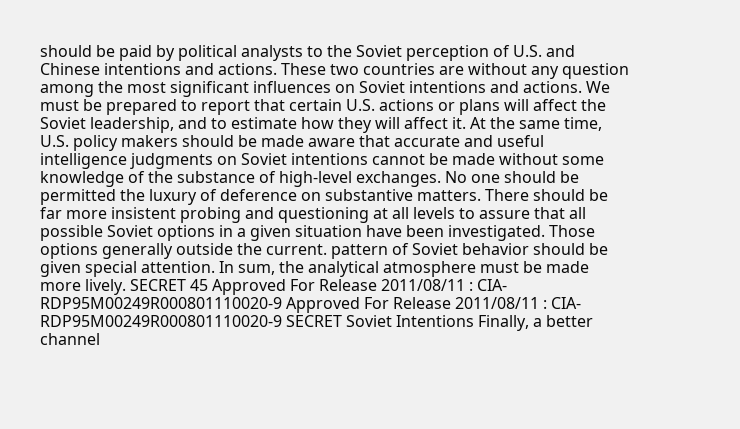should be paid by political analysts to the Soviet perception of U.S. and Chinese intentions and actions. These two countries are without any question among the most significant influences on Soviet intentions and actions. We must be prepared to report that certain U.S. actions or plans will affect the Soviet leadership, and to estimate how they will affect it. At the same time, U.S. policy makers should be made aware that accurate and useful intelligence judgments on Soviet intentions cannot be made without some knowledge of the substance of high-level exchanges. No one should be permitted the luxury of deference on substantive matters. There should be far more insistent probing and questioning at all levels to assure that all possible Soviet options in a given situation have been investigated. Those options generally outside the current. pattern of Soviet behavior should be given special attention. In sum, the analytical atmosphere must be made more lively. SECRET 45 Approved For Release 2011/08/11 : CIA-RDP95M00249R000801110020-9 Approved For Release 2011/08/11 : CIA-RDP95M00249R000801110020-9 SECRET Soviet Intentions Finally, a better channel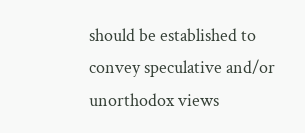should be established to convey speculative and/or unorthodox views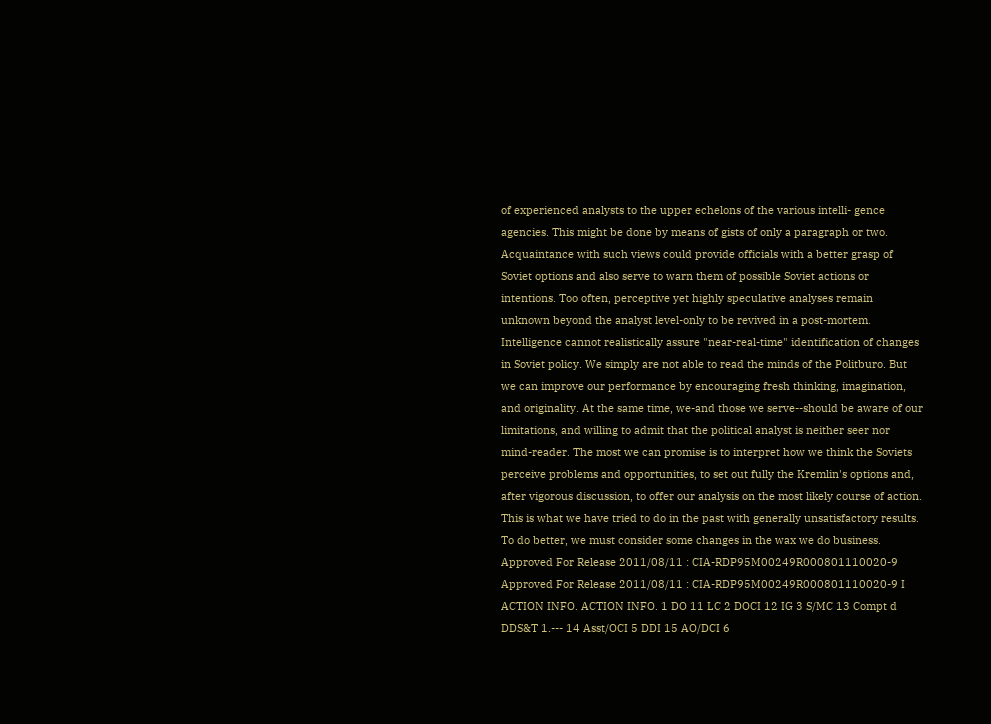of experienced analysts to the upper echelons of the various intelli- gence agencies. This might be done by means of gists of only a paragraph or two. Acquaintance with such views could provide officials with a better grasp of Soviet options and also serve to warn them of possible Soviet actions or intentions. Too often, perceptive yet highly speculative analyses remain unknown beyond the analyst level-only to be revived in a post-mortem. Intelligence cannot realistically assure "near-real-time" identification of changes in Soviet policy. We simply are not able to read the minds of the Politburo. But we can improve our performance by encouraging fresh thinking, imagination, and originality. At the same time, we-and those we serve--should be aware of our limitations, and willing to admit that the political analyst is neither seer nor mind-reader. The most we can promise is to interpret how we think the Soviets perceive problems and opportunities, to set out fully the Kremlin's options and, after vigorous discussion, to offer our analysis on the most likely course of action. This is what we have tried to do in the past with generally unsatisfactory results. To do better, we must consider some changes in the wax we do business. Approved For Release 2011/08/11 : CIA-RDP95M00249R000801110020-9 Approved For Release 2011/08/11 : CIA-RDP95M00249R000801110020-9 I ACTION INFO. ACTION INFO. 1 DO 11 LC 2 DOCI 12 IG 3 S/MC 13 Compt d DDS&T 1.--- 14 Asst/OCI 5 DDI 15 AO/DCI 6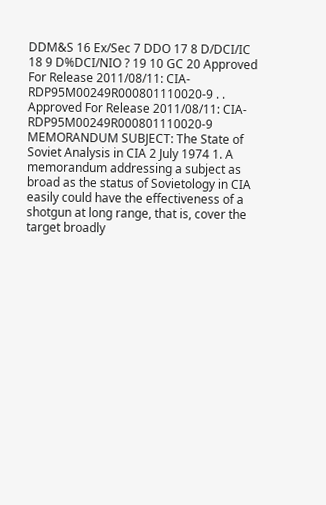DDM&S 16 Ex/Sec 7 DDO 17 8 D/DCI/IC 18 9 D%DCI/NIO ? 19 10 GC 20 Approved For Release 2011/08/11: CIA-RDP95M00249R000801110020-9 . . Approved For Release 2011/08/11: CIA-RDP95M00249R000801110020-9 MEMORANDUM SUBJECT: The State of Soviet Analysis in CIA 2 July 1974 1. A memorandum addressing a subject as broad as the status of Sovietology in CIA easily could have the effectiveness of a shotgun at long range, that is, cover the target broadly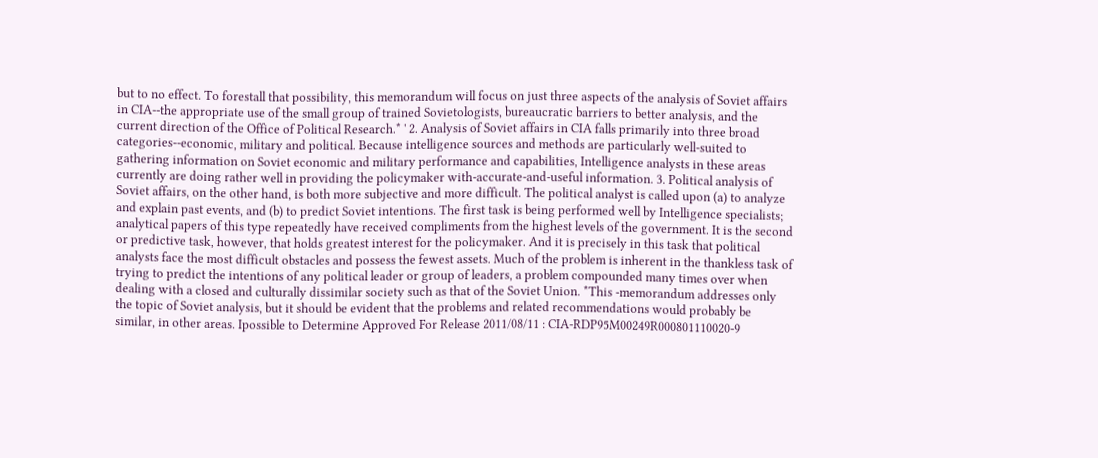but to no effect. To forestall that possibility, this memorandum will focus on just three aspects of the analysis of Soviet affairs in CIA--the appropriate use of the small group of trained Sovietologists, bureaucratic barriers to better analysis, and the current direction of the Office of Political Research.* ' 2. Analysis of Soviet affairs in CIA falls primarily into three broad categories--economic, military and political. Because intelligence sources and methods are particularly well-suited to gathering information on Soviet economic and military performance and capabilities, Intelligence analysts in these areas currently are doing rather well in providing the policymaker with-accurate-and-useful information. 3. Political analysis of Soviet affairs, on the other hand, is both more subjective and more difficult. The political analyst is called upon (a) to analyze and explain past events, and (b) to predict Soviet intentions. The first task is being performed well by Intelligence specialists; analytical papers of this type repeatedly have received compliments from the highest levels of the government. It is the second or predictive task, however, that holds greatest interest for the policymaker. And it is precisely in this task that political analysts face the most difficult obstacles and possess the fewest assets. Much of the problem is inherent in the thankless task of trying to predict the intentions of any political leader or group of leaders, a problem compounded many times over when dealing with a closed and culturally dissimilar society such as that of the Soviet Union. *This -memorandum addresses only the topic of Soviet analysis, but it should be evident that the problems and related recommendations would probably be similar, in other areas. Ipossible to Determine Approved For Release 2011/08/11 : CIA-RDP95M00249R000801110020-9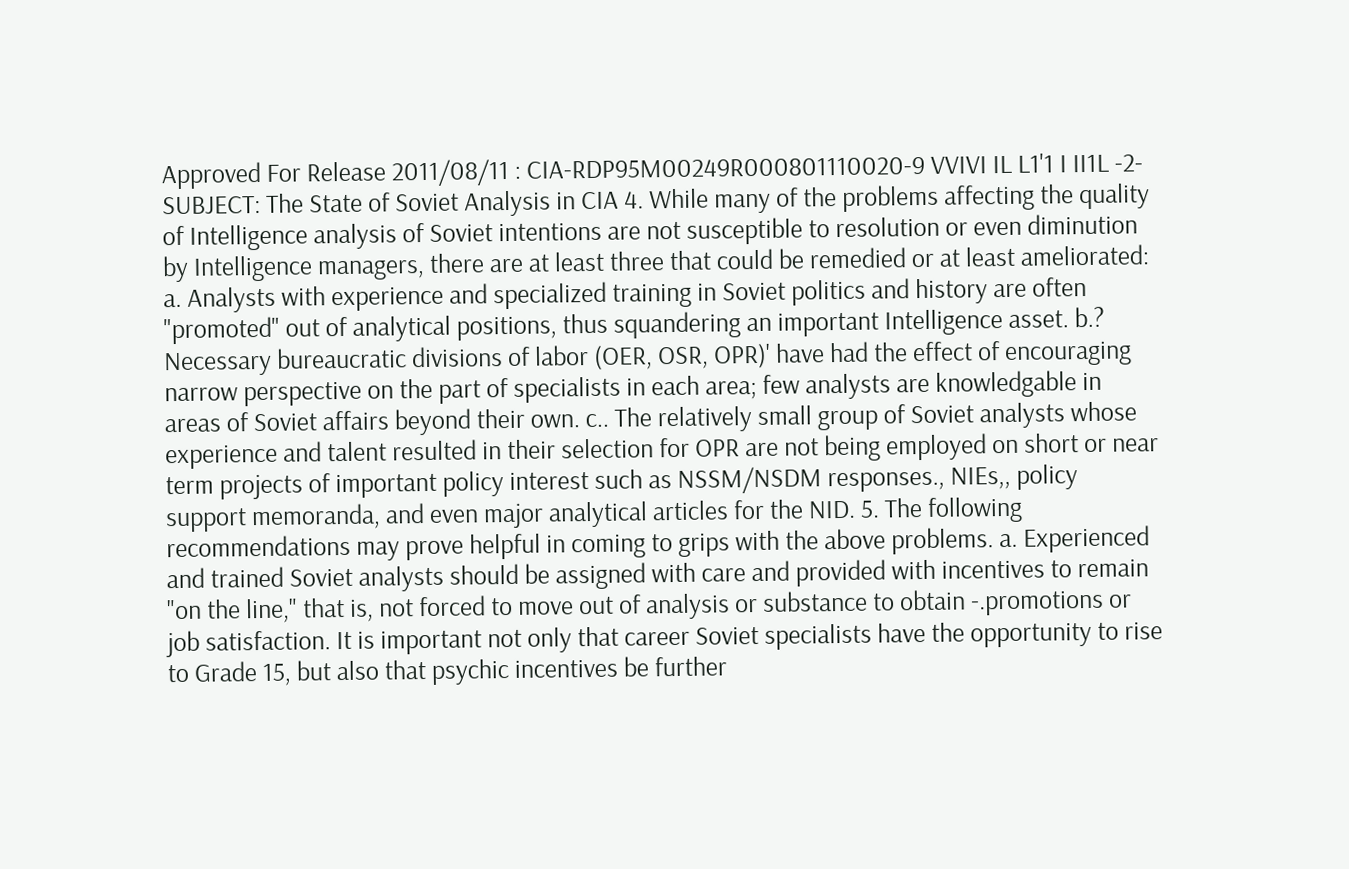Approved For Release 2011/08/11 : CIA-RDP95M00249R000801110020-9 VVIVI IL L1'1 I II1L -2- SUBJECT: The State of Soviet Analysis in CIA 4. While many of the problems affecting the quality of Intelligence analysis of Soviet intentions are not susceptible to resolution or even diminution by Intelligence managers, there are at least three that could be remedied or at least ameliorated: a. Analysts with experience and specialized training in Soviet politics and history are often "promoted" out of analytical positions, thus squandering an important Intelligence asset. b.? Necessary bureaucratic divisions of labor (OER, OSR, OPR)' have had the effect of encouraging narrow perspective on the part of specialists in each area; few analysts are knowledgable in areas of Soviet affairs beyond their own. c.. The relatively small group of Soviet analysts whose experience and talent resulted in their selection for OPR are not being employed on short or near term projects of important policy interest such as NSSM/NSDM responses., NIEs,, policy support memoranda, and even major analytical articles for the NID. 5. The following recommendations may prove helpful in coming to grips with the above problems. a. Experienced and trained Soviet analysts should be assigned with care and provided with incentives to remain "on the line," that is, not forced to move out of analysis or substance to obtain -.promotions or job satisfaction. It is important not only that career Soviet specialists have the opportunity to rise to Grade 15, but also that psychic incentives be further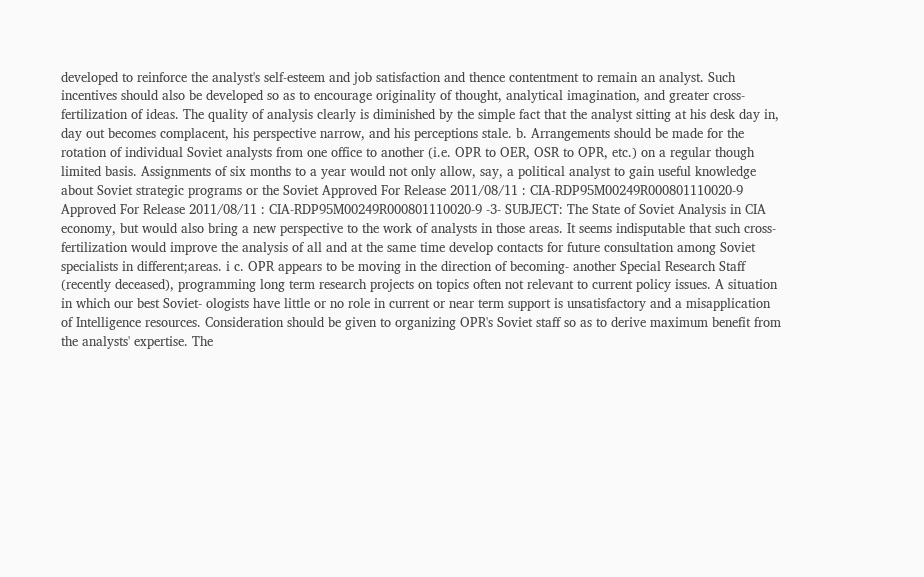developed to reinforce the analyst's self-esteem and job satisfaction and thence contentment to remain an analyst. Such incentives should also be developed so as to encourage originality of thought, analytical imagination, and greater cross- fertilization of ideas. The quality of analysis clearly is diminished by the simple fact that the analyst sitting at his desk day in, day out becomes complacent, his perspective narrow, and his perceptions stale. b. Arrangements should be made for the rotation of individual Soviet analysts from one office to another (i.e. OPR to OER, OSR to OPR, etc.) on a regular though limited basis. Assignments of six months to a year would not only allow, say, a political analyst to gain useful knowledge about Soviet strategic programs or the Soviet Approved For Release 2011/08/11 : CIA-RDP95M00249R000801110020-9 Approved For Release 2011/08/11 : CIA-RDP95M00249R000801110020-9 -3- SUBJECT: The State of Soviet Analysis in CIA economy, but would also bring a new perspective to the work of analysts in those areas. It seems indisputable that such cross- fertilization would improve the analysis of all and at the same time develop contacts for future consultation among Soviet specialists in different;areas. i c. OPR appears to be moving in the direction of becoming- another Special Research Staff (recently deceased), programming long term research projects on topics often not relevant to current policy issues. A situation in which our best Soviet- ologists have little or no role in current or near term support is unsatisfactory and a misapplication of Intelligence resources. Consideration should be given to organizing OPR's Soviet staff so as to derive maximum benefit from the analysts' expertise. The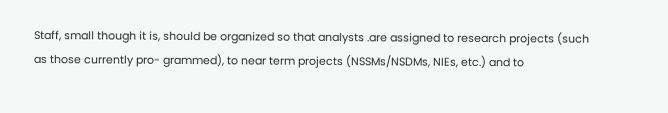Staff, small though it is, should be organized so that analysts .are assigned to research projects (such as those currently pro- grammed), to near term projects (NSSMs/NSDMs, NIEs, etc.) and to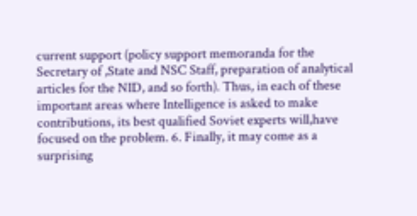current support (policy support memoranda for the Secretary of ,State and NSC Staff, preparation of analytical articles for the NID, and so forth). Thus, in each of these important areas where Intelligence is asked to make contributions, its best qualified Soviet experts will,have focused on the problem. 6. Finally, it may come as a surprising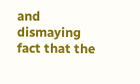and dismaying fact that the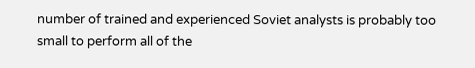number of trained and experienced Soviet analysts is probably too small to perform all of the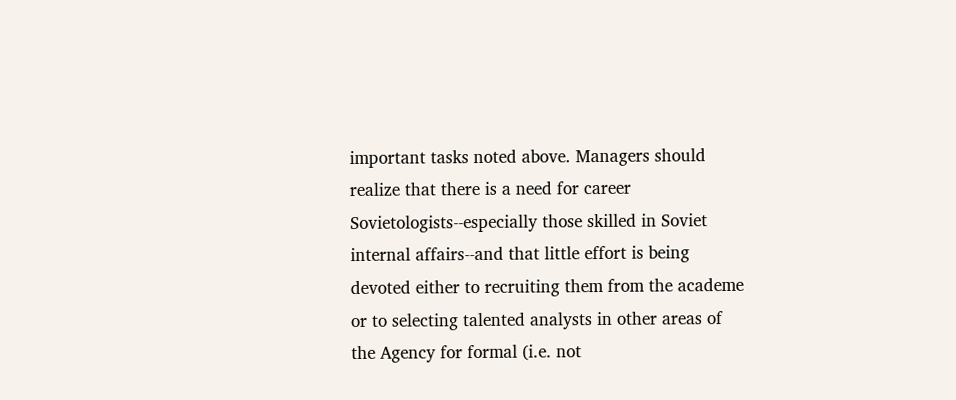important tasks noted above. Managers should realize that there is a need for career Sovietologists--especially those skilled in Soviet internal affairs--and that little effort is being devoted either to recruiting them from the academe or to selecting talented analysts in other areas of the Agency for formal (i.e. not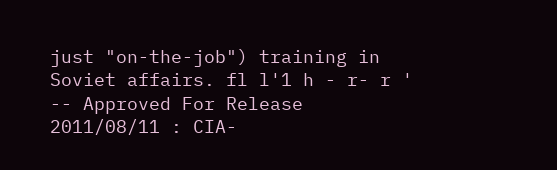just "on-the-job") training in Soviet affairs. fl l'1 h - r- r ' -- Approved For Release 2011/08/11 : CIA-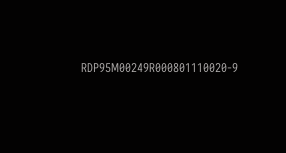RDP95M00249R000801110020-9